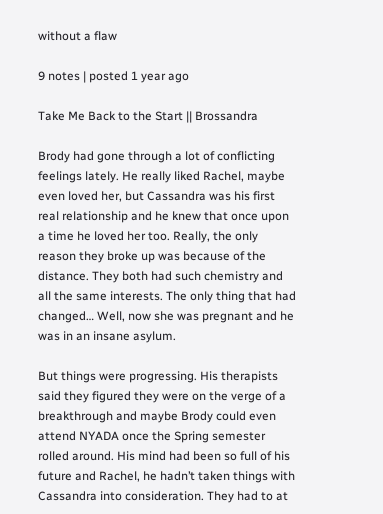without a flaw

9 notes | posted 1 year ago

Take Me Back to the Start || Brossandra

Brody had gone through a lot of conflicting feelings lately. He really liked Rachel, maybe even loved her, but Cassandra was his first real relationship and he knew that once upon a time he loved her too. Really, the only reason they broke up was because of the distance. They both had such chemistry and all the same interests. The only thing that had changed… Well, now she was pregnant and he was in an insane asylum.

But things were progressing. His therapists said they figured they were on the verge of a breakthrough and maybe Brody could even attend NYADA once the Spring semester rolled around. His mind had been so full of his future and Rachel, he hadn’t taken things with Cassandra into consideration. They had to at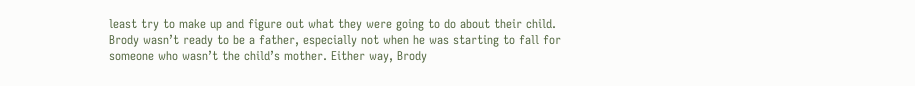least try to make up and figure out what they were going to do about their child. Brody wasn’t ready to be a father, especially not when he was starting to fall for someone who wasn’t the child’s mother. Either way, Brody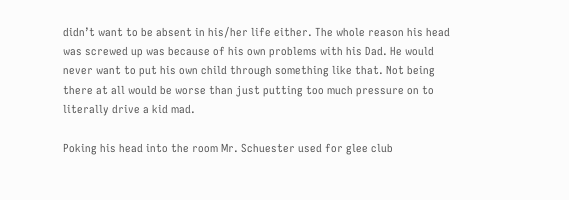didn’t want to be absent in his/her life either. The whole reason his head was screwed up was because of his own problems with his Dad. He would never want to put his own child through something like that. Not being there at all would be worse than just putting too much pressure on to literally drive a kid mad.

Poking his head into the room Mr. Schuester used for glee club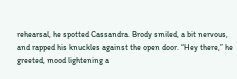rehearsal, he spotted Cassandra. Brody smiled, a bit nervous, and rapped his knuckles against the open door. “Hey there,” he greeted, mood lightening a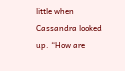little when Cassandra looked up. “How are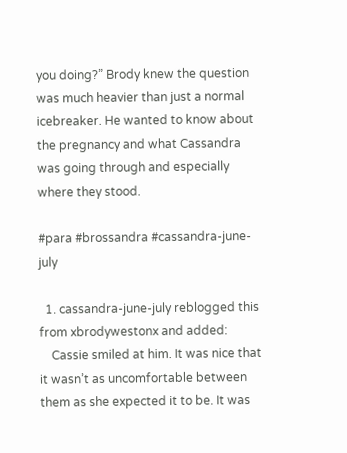you doing?” Brody knew the question was much heavier than just a normal icebreaker. He wanted to know about the pregnancy and what Cassandra was going through and especially where they stood.

#para #brossandra #cassandra-june-july

  1. cassandra-june-july reblogged this from xbrodywestonx and added:
    Cassie smiled at him. It was nice that it wasn’t as uncomfortable between them as she expected it to be. It was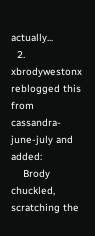actually...
  2. xbrodywestonx reblogged this from cassandra-june-july and added:
    Brody chuckled, scratching the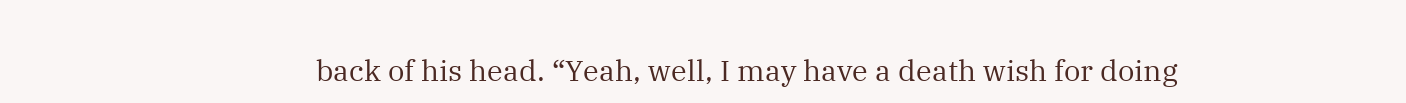back of his head. “Yeah, well, I may have a death wish for doing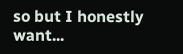so but I honestly want...